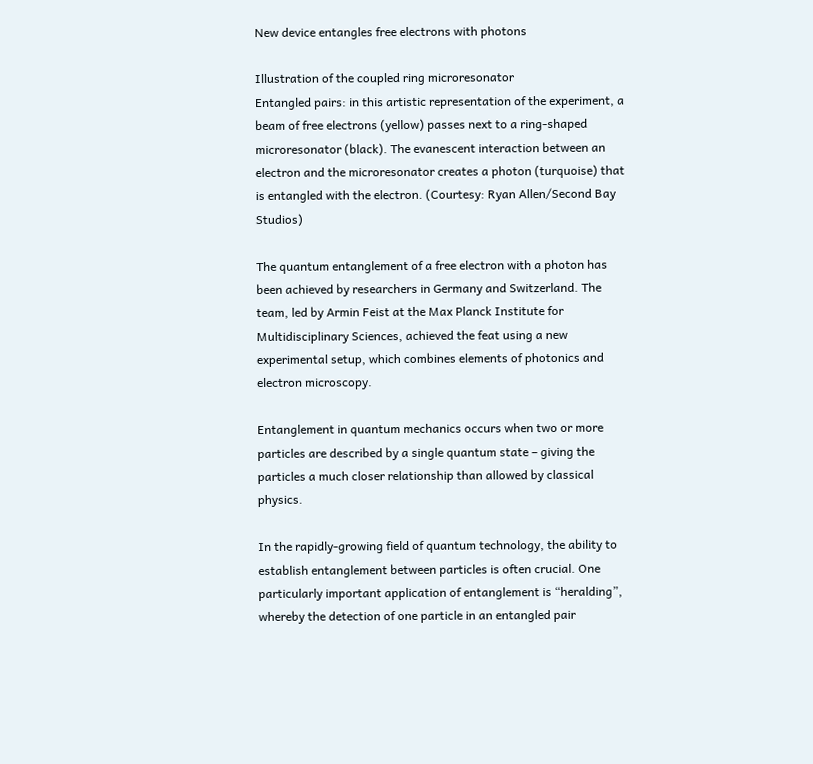New device entangles free electrons with photons

Illustration of the coupled ring microresonator
Entangled pairs: in this artistic representation of the experiment, a beam of free electrons (yellow) passes next to a ring-shaped microresonator (black). The evanescent interaction between an electron and the microresonator creates a photon (turquoise) that is entangled with the electron. (Courtesy: Ryan Allen/Second Bay Studios)

The quantum entanglement of a free electron with a photon has been achieved by researchers in Germany and Switzerland. The team, led by Armin Feist at the Max Planck Institute for Multidisciplinary Sciences, achieved the feat using a new experimental setup, which combines elements of photonics and electron microscopy.

Entanglement in quantum mechanics occurs when two or more particles are described by a single quantum state – giving the particles a much closer relationship than allowed by classical physics.

In the rapidly-growing field of quantum technology, the ability to establish entanglement between particles is often crucial. One particularly important application of entanglement is “heralding”, whereby the detection of one particle in an entangled pair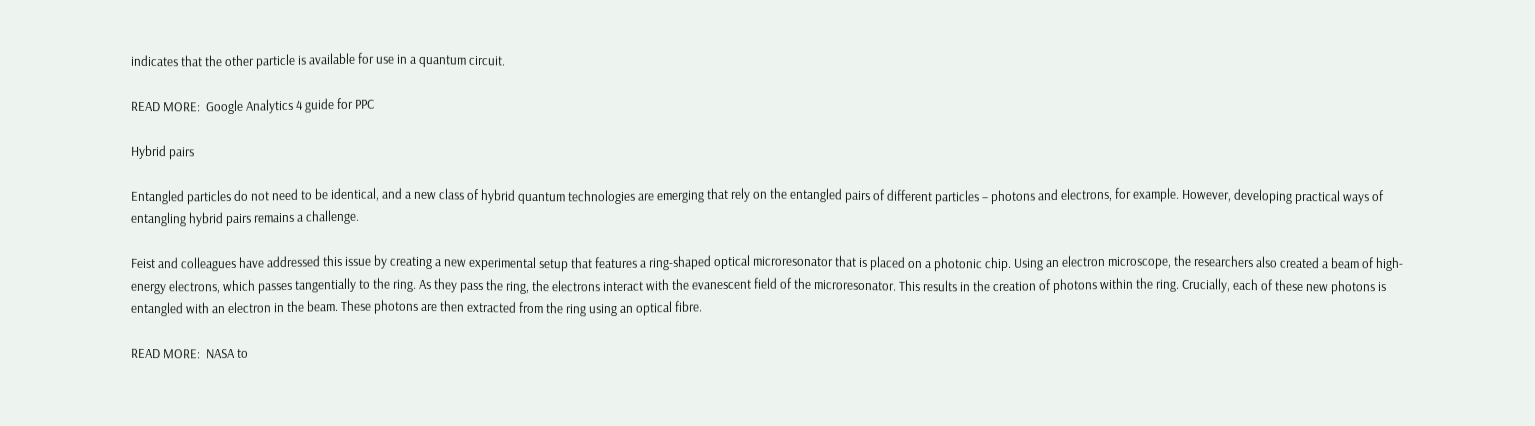indicates that the other particle is available for use in a quantum circuit.

READ MORE:  Google Analytics 4 guide for PPC

Hybrid pairs

Entangled particles do not need to be identical, and a new class of hybrid quantum technologies are emerging that rely on the entangled pairs of different particles – photons and electrons, for example. However, developing practical ways of entangling hybrid pairs remains a challenge.

Feist and colleagues have addressed this issue by creating a new experimental setup that features a ring-shaped optical microresonator that is placed on a photonic chip. Using an electron microscope, the researchers also created a beam of high-energy electrons, which passes tangentially to the ring. As they pass the ring, the electrons interact with the evanescent field of the microresonator. This results in the creation of photons within the ring. Crucially, each of these new photons is entangled with an electron in the beam. These photons are then extracted from the ring using an optical fibre.

READ MORE:  NASA to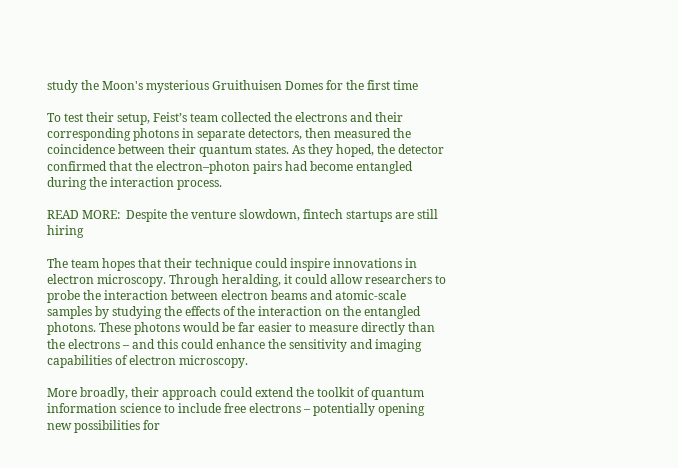study the Moon's mysterious Gruithuisen Domes for the first time

To test their setup, Feist’s team collected the electrons and their corresponding photons in separate detectors, then measured the coincidence between their quantum states. As they hoped, the detector confirmed that the electron–photon pairs had become entangled during the interaction process.

READ MORE:  Despite the venture slowdown, fintech startups are still hiring

The team hopes that their technique could inspire innovations in electron microscopy. Through heralding, it could allow researchers to probe the interaction between electron beams and atomic-scale samples by studying the effects of the interaction on the entangled photons. These photons would be far easier to measure directly than the electrons – and this could enhance the sensitivity and imaging capabilities of electron microscopy.

More broadly, their approach could extend the toolkit of quantum information science to include free electrons – potentially opening new possibilities for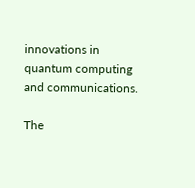innovations in quantum computing and communications.

The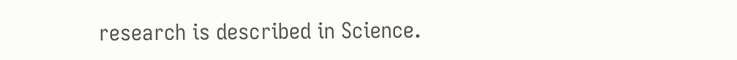research is described in Science.